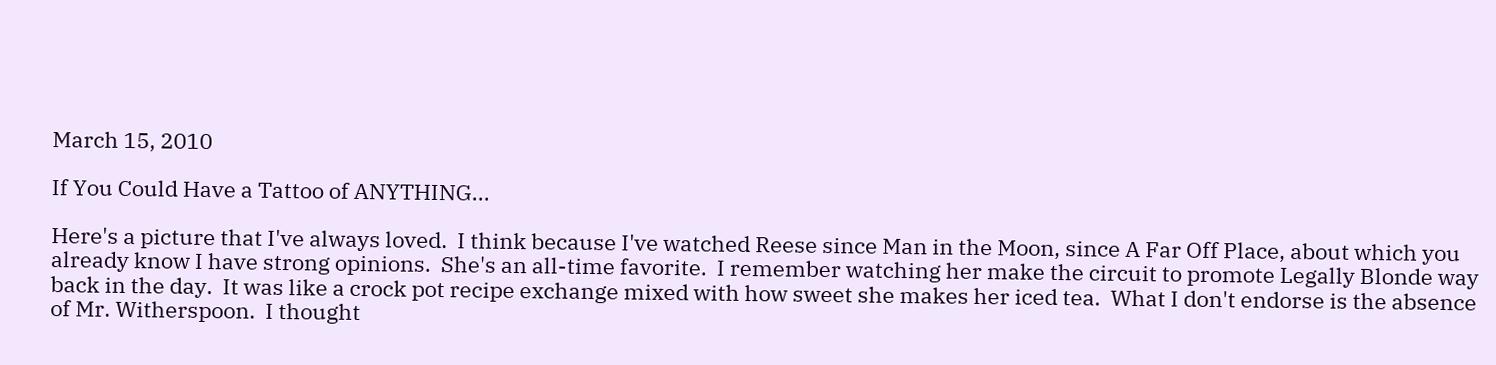March 15, 2010

If You Could Have a Tattoo of ANYTHING...

Here's a picture that I've always loved.  I think because I've watched Reese since Man in the Moon, since A Far Off Place, about which you already know I have strong opinions.  She's an all-time favorite.  I remember watching her make the circuit to promote Legally Blonde way back in the day.  It was like a crock pot recipe exchange mixed with how sweet she makes her iced tea.  What I don't endorse is the absence of Mr. Witherspoon.  I thought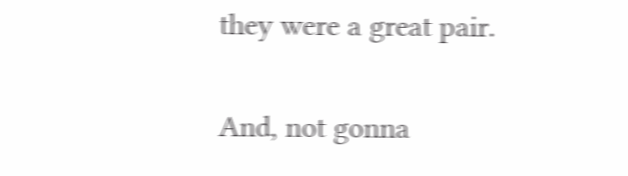they were a great pair.

And, not gonna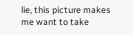lie, this picture makes me want to take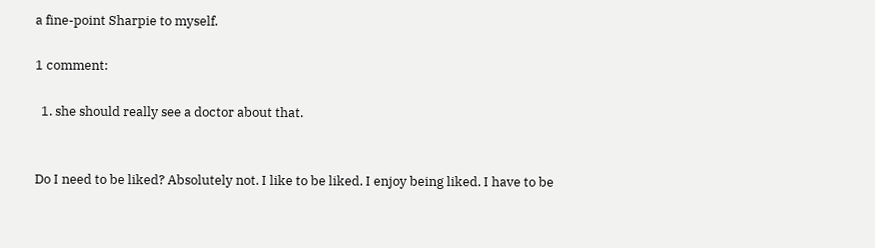a fine-point Sharpie to myself.

1 comment:

  1. she should really see a doctor about that.


Do I need to be liked? Absolutely not. I like to be liked. I enjoy being liked. I have to be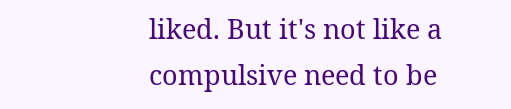liked. But it's not like a compulsive need to be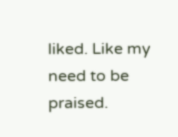liked. Like my need to be praised.